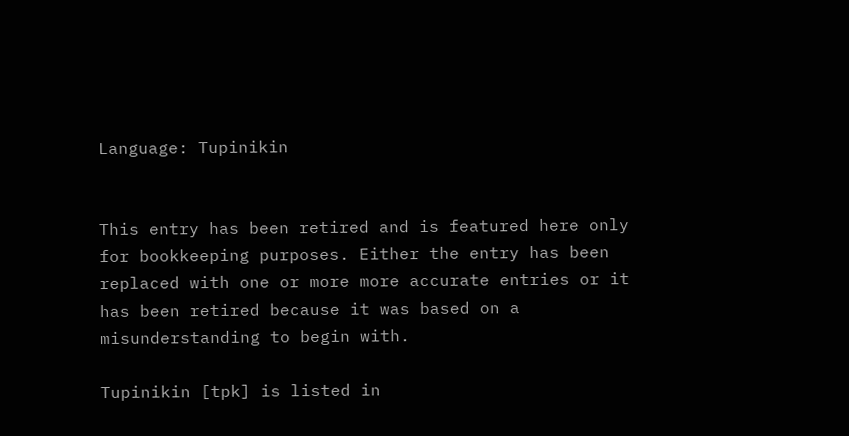Language: Tupinikin


This entry has been retired and is featured here only for bookkeeping purposes. Either the entry has been replaced with one or more more accurate entries or it has been retired because it was based on a misunderstanding to begin with.

Tupinikin [tpk] is listed in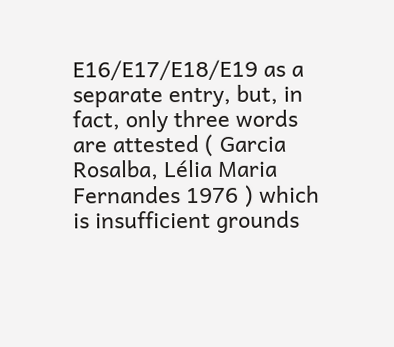E16/E17/E18/E19 as a separate entry, but, in fact, only three words are attested ( Garcia Rosalba, Lélia Maria Fernandes 1976 ) which is insufficient grounds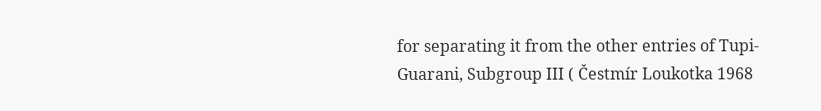for separating it from the other entries of Tupi-Guarani, Subgroup III ( Čestmír Loukotka 1968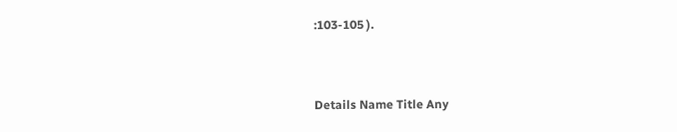:103-105 ).


Details Name Title Any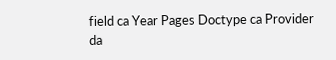field ca Year Pages Doctype ca Provider da